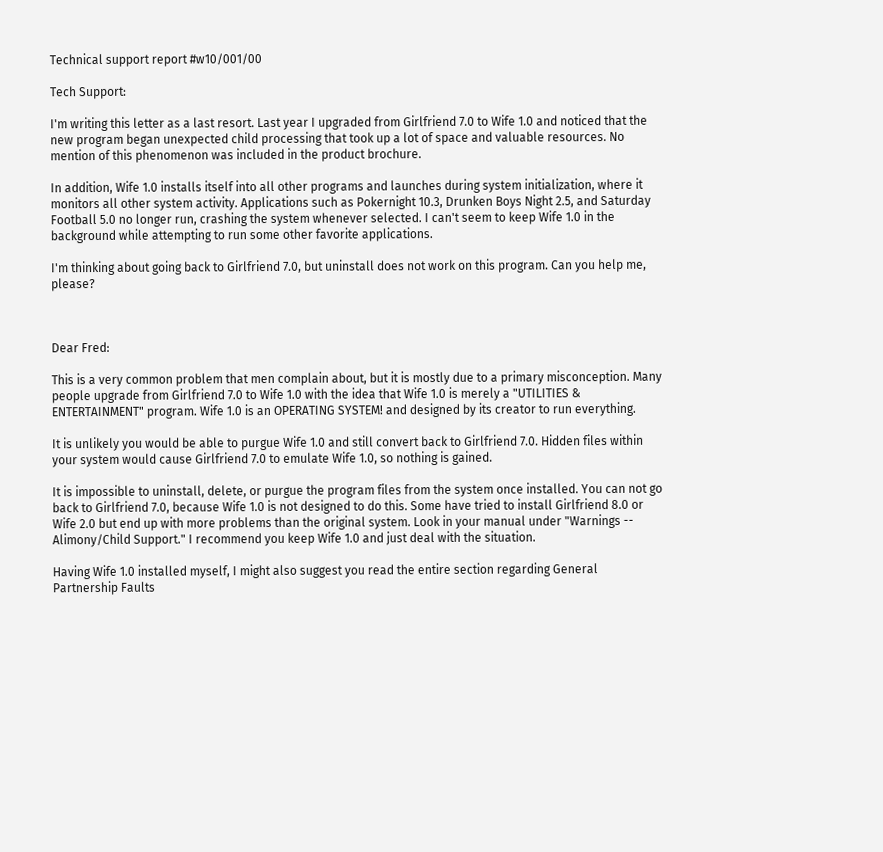Technical support report #w10/001/00

Tech Support:

I'm writing this letter as a last resort. Last year I upgraded from Girlfriend 7.0 to Wife 1.0 and noticed that the new program began unexpected child processing that took up a lot of space and valuable resources. No mention of this phenomenon was included in the product brochure.

In addition, Wife 1.0 installs itself into all other programs and launches during system initialization, where it monitors all other system activity. Applications such as Pokernight 10.3, Drunken Boys Night 2.5, and Saturday Football 5.0 no longer run, crashing the system whenever selected. I can't seem to keep Wife 1.0 in the background while attempting to run some other favorite applications.

I'm thinking about going back to Girlfriend 7.0, but uninstall does not work on this program. Can you help me, please?



Dear Fred:

This is a very common problem that men complain about, but it is mostly due to a primary misconception. Many people upgrade from Girlfriend 7.0 to Wife 1.0 with the idea that Wife 1.0 is merely a "UTILITIES & ENTERTAINMENT" program. Wife 1.0 is an OPERATING SYSTEM! and designed by its creator to run everything.

It is unlikely you would be able to purgue Wife 1.0 and still convert back to Girlfriend 7.0. Hidden files within your system would cause Girlfriend 7.0 to emulate Wife 1.0, so nothing is gained.

It is impossible to uninstall, delete, or purgue the program files from the system once installed. You can not go back to Girlfriend 7.0, because Wife 1.0 is not designed to do this. Some have tried to install Girlfriend 8.0 or Wife 2.0 but end up with more problems than the original system. Look in your manual under "Warnings -- Alimony/Child Support." I recommend you keep Wife 1.0 and just deal with the situation.

Having Wife 1.0 installed myself, I might also suggest you read the entire section regarding General Partnership Faults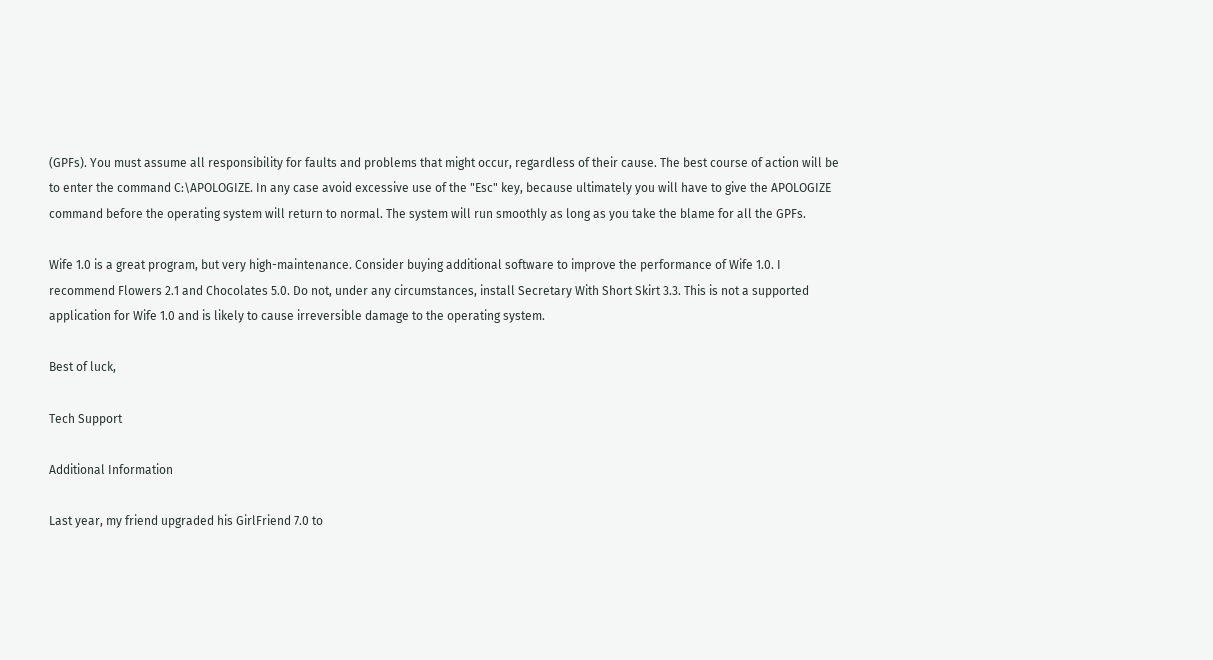(GPFs). You must assume all responsibility for faults and problems that might occur, regardless of their cause. The best course of action will be to enter the command C:\APOLOGIZE. In any case avoid excessive use of the "Esc" key, because ultimately you will have to give the APOLOGIZE command before the operating system will return to normal. The system will run smoothly as long as you take the blame for all the GPFs.

Wife 1.0 is a great program, but very high-maintenance. Consider buying additional software to improve the performance of Wife 1.0. I recommend Flowers 2.1 and Chocolates 5.0. Do not, under any circumstances, install Secretary With Short Skirt 3.3. This is not a supported application for Wife 1.0 and is likely to cause irreversible damage to the operating system.

Best of luck,

Tech Support

Additional Information

Last year, my friend upgraded his GirlFriend 7.0 to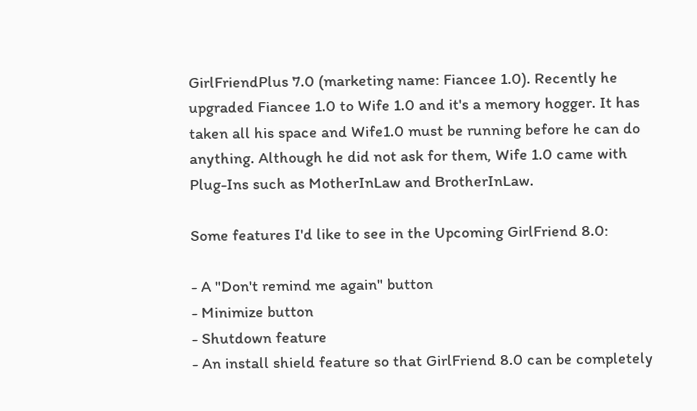GirlFriendPlus 7.0 (marketing name: Fiancee 1.0). Recently he upgraded Fiancee 1.0 to Wife 1.0 and it's a memory hogger. It has taken all his space and Wife1.0 must be running before he can do anything. Although he did not ask for them, Wife 1.0 came with Plug-Ins such as MotherInLaw and BrotherInLaw.

Some features I'd like to see in the Upcoming GirlFriend 8.0:

- A "Don't remind me again" button
- Minimize button
- Shutdown feature
- An install shield feature so that GirlFriend 8.0 can be completely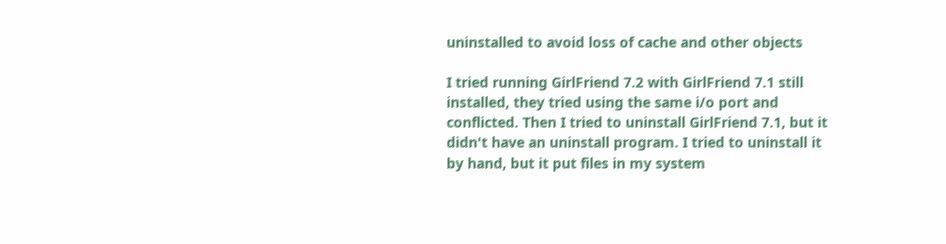uninstalled to avoid loss of cache and other objects

I tried running GirlFriend 7.2 with GirlFriend 7.1 still installed, they tried using the same i/o port and conflicted. Then I tried to uninstall GirlFriend 7.1, but it didn't have an uninstall program. I tried to uninstall it by hand, but it put files in my system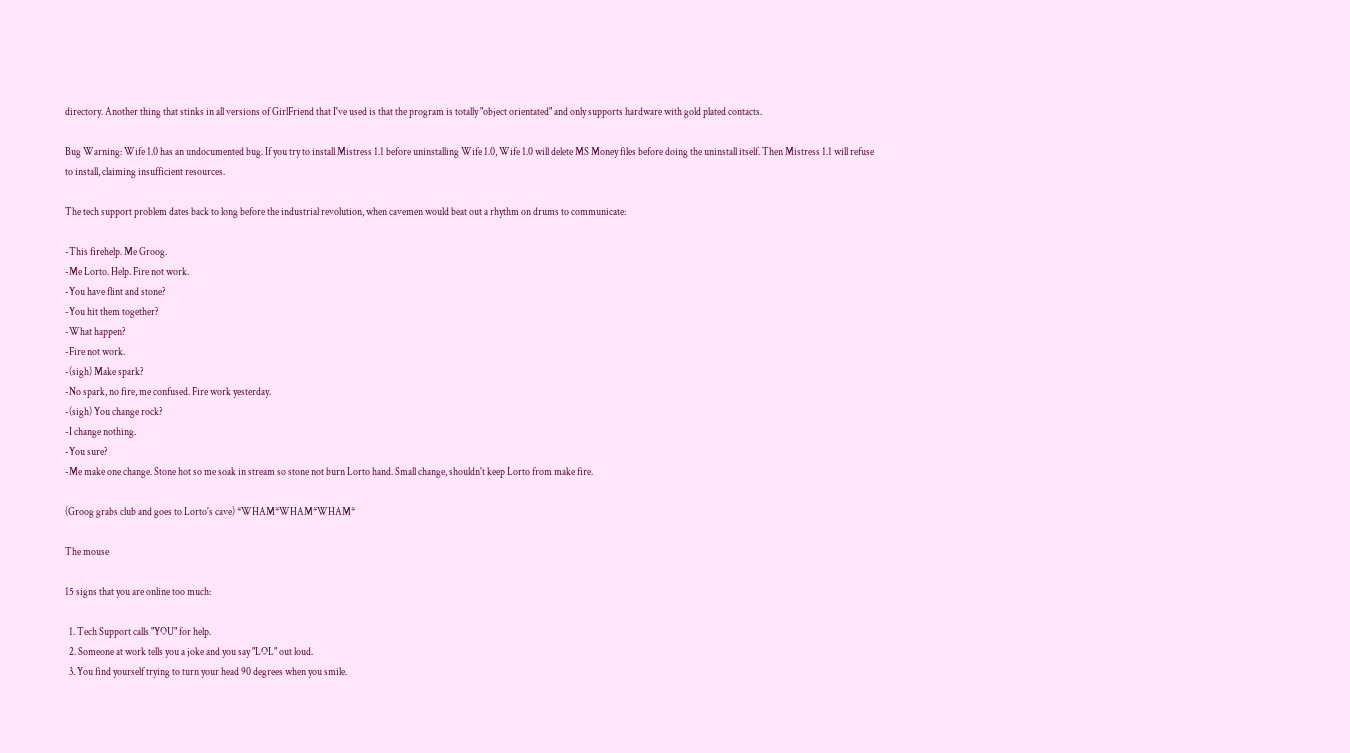directory. Another thing that stinks in all versions of GirlFriend that I've used is that the program is totally "object orientated" and only supports hardware with gold plated contacts.

Bug Warning: Wife 1.0 has an undocumented bug. If you try to install Mistress 1.1 before uninstalling Wife 1.0, Wife 1.0 will delete MS Money files before doing the uninstall itself. Then Mistress 1.1 will refuse to install, claiming insufficient resources.

The tech support problem dates back to long before the industrial revolution, when cavemen would beat out a rhythm on drums to communicate:

-This firehelp. Me Groog.
-Me Lorto. Help. Fire not work.
-You have flint and stone?
-You hit them together?
-What happen?
-Fire not work.
-(sigh) Make spark?
-No spark, no fire, me confused. Fire work yesterday.
-(sigh) You change rock?
-I change nothing.
-You sure?
-Me make one change. Stone hot so me soak in stream so stone not burn Lorto hand. Small change, shouldn't keep Lorto from make fire.

(Groog grabs club and goes to Lorto's cave) *WHAM*WHAM*WHAM*

The mouse

15 signs that you are online too much:

  1. Tech Support calls "YOU" for help.
  2. Someone at work tells you a joke and you say "LOL" out loud.
  3. You find yourself trying to turn your head 90 degrees when you smile.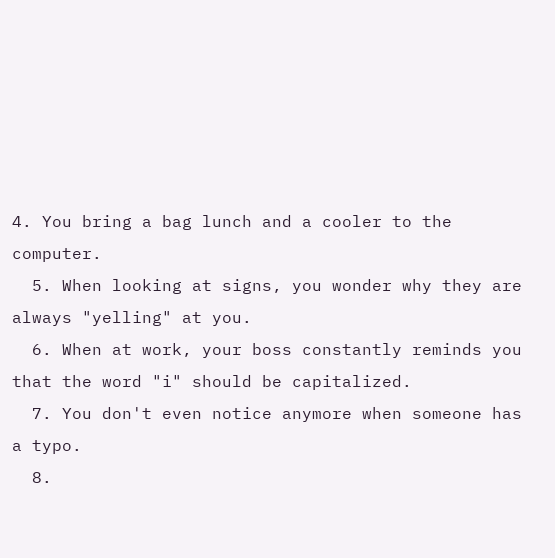4. You bring a bag lunch and a cooler to the computer.
  5. When looking at signs, you wonder why they are always "yelling" at you.
  6. When at work, your boss constantly reminds you that the word "i" should be capitalized.
  7. You don't even notice anymore when someone has a typo.
  8.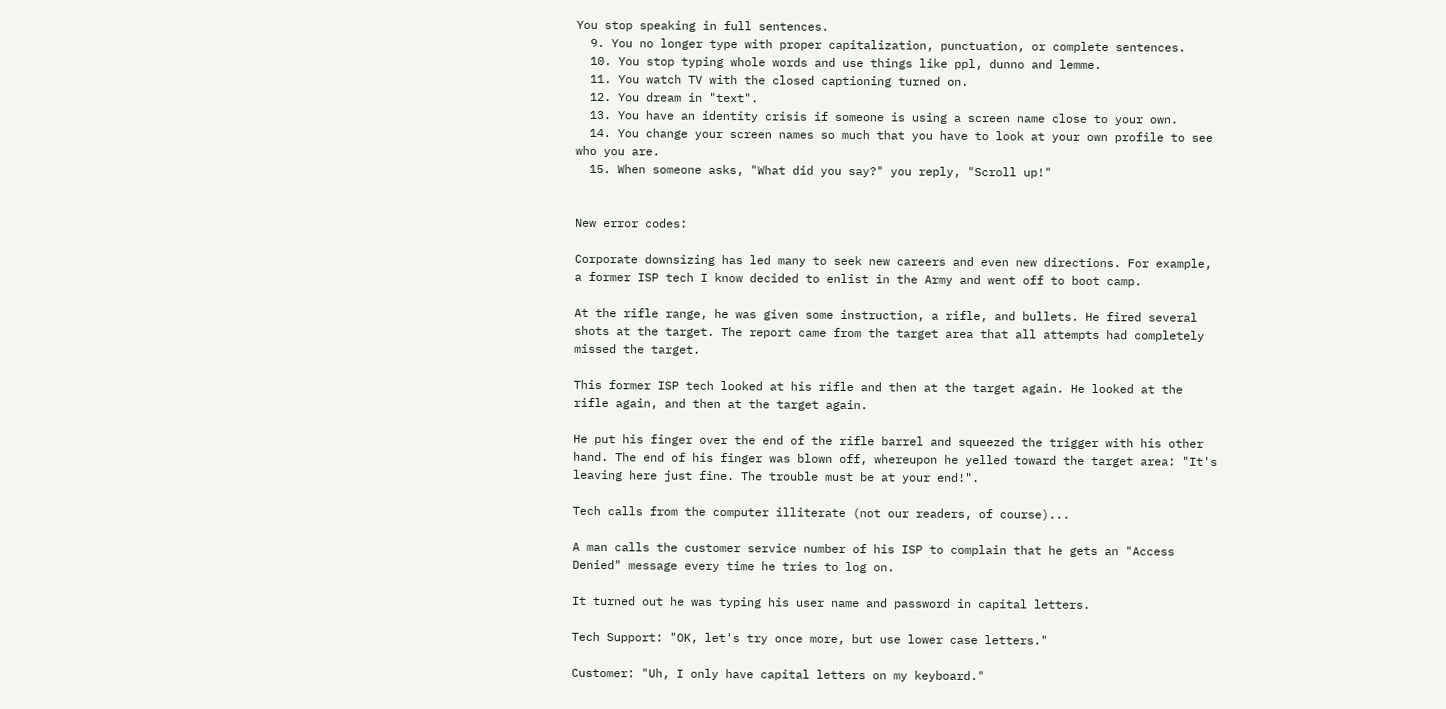You stop speaking in full sentences.
  9. You no longer type with proper capitalization, punctuation, or complete sentences.
  10. You stop typing whole words and use things like ppl, dunno and lemme.
  11. You watch TV with the closed captioning turned on.
  12. You dream in "text".
  13. You have an identity crisis if someone is using a screen name close to your own.
  14. You change your screen names so much that you have to look at your own profile to see who you are.
  15. When someone asks, "What did you say?" you reply, "Scroll up!"


New error codes:

Corporate downsizing has led many to seek new careers and even new directions. For example, a former ISP tech I know decided to enlist in the Army and went off to boot camp.

At the rifle range, he was given some instruction, a rifle, and bullets. He fired several shots at the target. The report came from the target area that all attempts had completely missed the target.

This former ISP tech looked at his rifle and then at the target again. He looked at the rifle again, and then at the target again.

He put his finger over the end of the rifle barrel and squeezed the trigger with his other hand. The end of his finger was blown off, whereupon he yelled toward the target area: "It's leaving here just fine. The trouble must be at your end!".

Tech calls from the computer illiterate (not our readers, of course)...

A man calls the customer service number of his ISP to complain that he gets an "Access Denied" message every time he tries to log on.

It turned out he was typing his user name and password in capital letters.

Tech Support: "OK, let's try once more, but use lower case letters."

Customer: "Uh, I only have capital letters on my keyboard."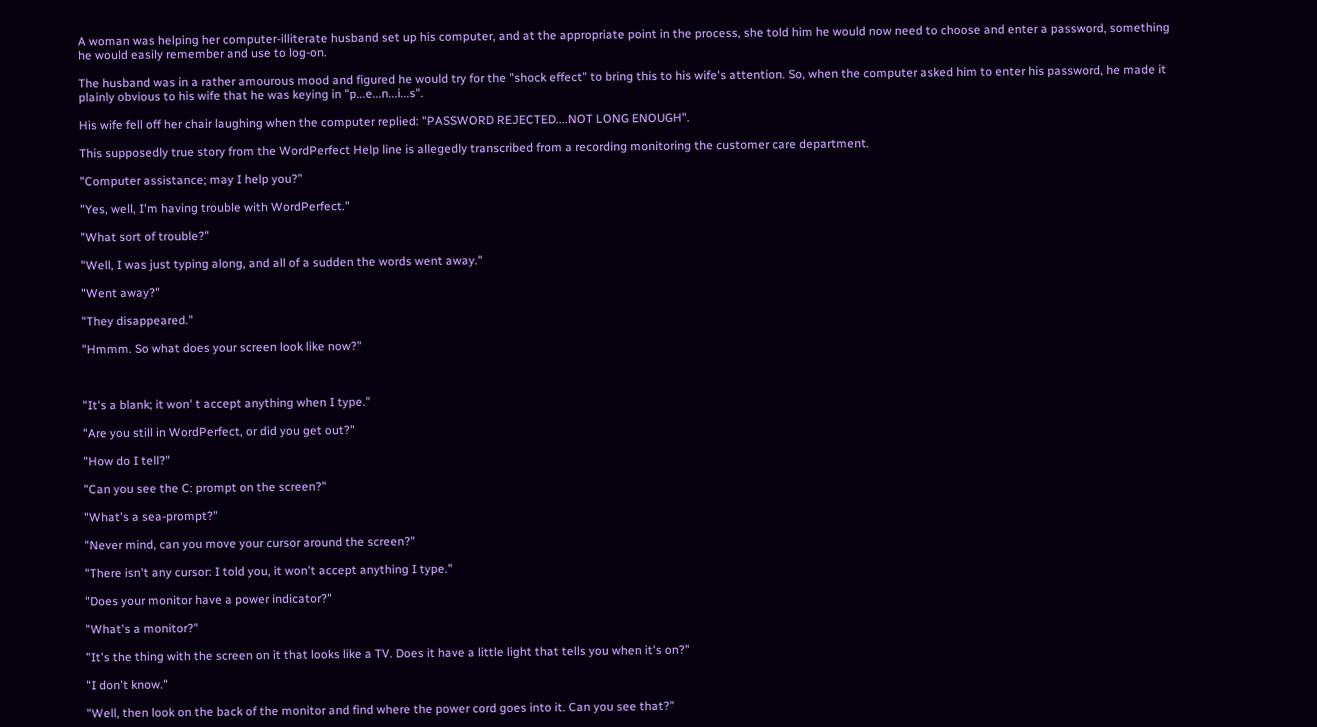A woman was helping her computer-illiterate husband set up his computer, and at the appropriate point in the process, she told him he would now need to choose and enter a password, something he would easily remember and use to log-on.

The husband was in a rather amourous mood and figured he would try for the "shock effect" to bring this to his wife's attention. So, when the computer asked him to enter his password, he made it plainly obvious to his wife that he was keying in "p...e...n...i...s".

His wife fell off her chair laughing when the computer replied: "PASSWORD REJECTED....NOT LONG ENOUGH".

This supposedly true story from the WordPerfect Help line is allegedly transcribed from a recording monitoring the customer care department.

"Computer assistance; may I help you?"

"Yes, well, I'm having trouble with WordPerfect."

"What sort of trouble?"

"Well, I was just typing along, and all of a sudden the words went away."

"Went away?"

"They disappeared."

"Hmmm. So what does your screen look like now?"



"It's a blank; it won' t accept anything when I type."

"Are you still in WordPerfect, or did you get out?"

"How do I tell?"

"Can you see the C: prompt on the screen?"

"What's a sea-prompt?"

"Never mind, can you move your cursor around the screen?"

"There isn't any cursor: I told you, it won't accept anything I type."

"Does your monitor have a power indicator?"

"What's a monitor?"

"It's the thing with the screen on it that looks like a TV. Does it have a little light that tells you when it's on?"

"I don't know."

"Well, then look on the back of the monitor and find where the power cord goes into it. Can you see that?"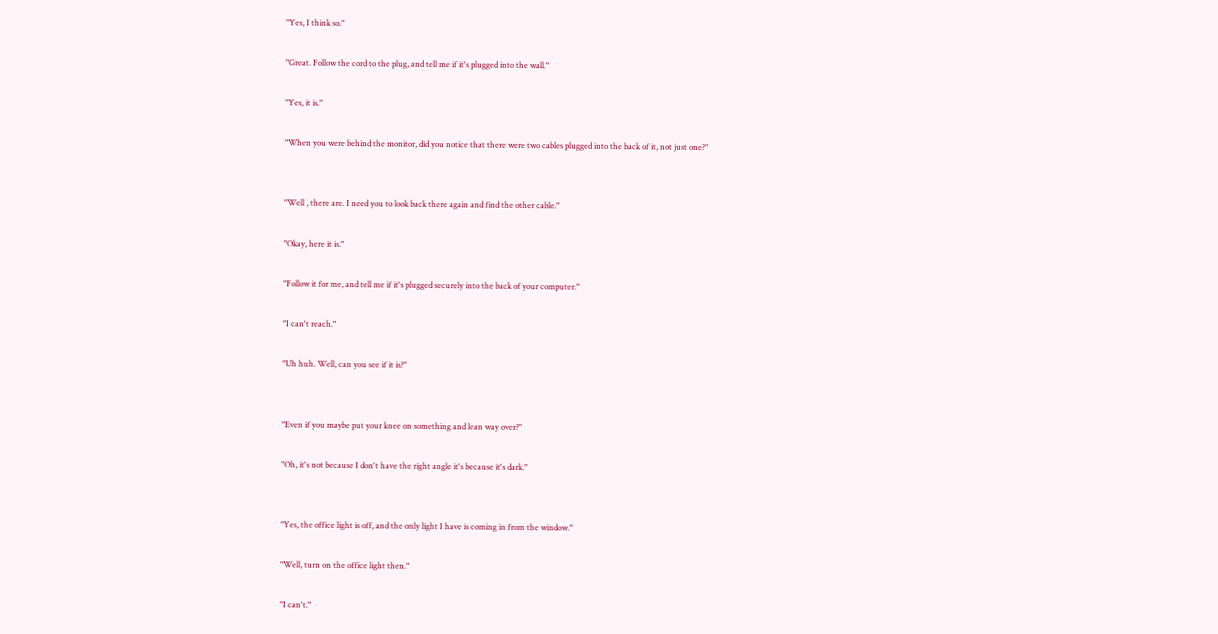"Yes, I think so."

"Great. Follow the cord to the plug, and tell me if it's plugged into the wall."

"Yes, it is."

"When you were behind the monitor, did you notice that there were two cables plugged into the back of it, not just one?"


"Well , there are. I need you to look back there again and find the other cable."

"Okay, here it is."

"Follow it for me, and tell me if it's plugged securely into the back of your computer."

"I can't reach."

"Uh huh. Well, can you see if it is?"


"Even if you maybe put your knee on something and lean way over?"

"Oh, it's not because I don't have the right angle it's because it's dark."


"Yes, the office light is off, and the only light I have is coming in from the window."

"Well, turn on the office light then."

"I can't."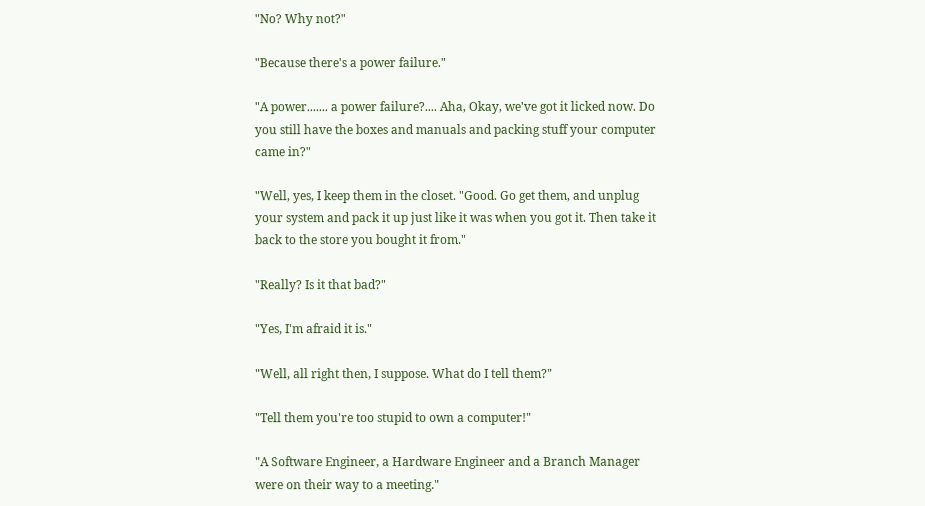"No? Why not?"

"Because there's a power failure."

"A power....... a power failure?.... Aha, Okay, we've got it licked now. Do you still have the boxes and manuals and packing stuff your computer came in?"

"Well, yes, I keep them in the closet. "Good. Go get them, and unplug your system and pack it up just like it was when you got it. Then take it back to the store you bought it from."

"Really? Is it that bad?"

"Yes, I'm afraid it is."

"Well, all right then, I suppose. What do I tell them?"

"Tell them you're too stupid to own a computer!"

"A Software Engineer, a Hardware Engineer and a Branch Manager were on their way to a meeting."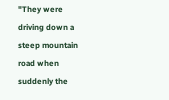"They were driving down a steep mountain road when suddenly the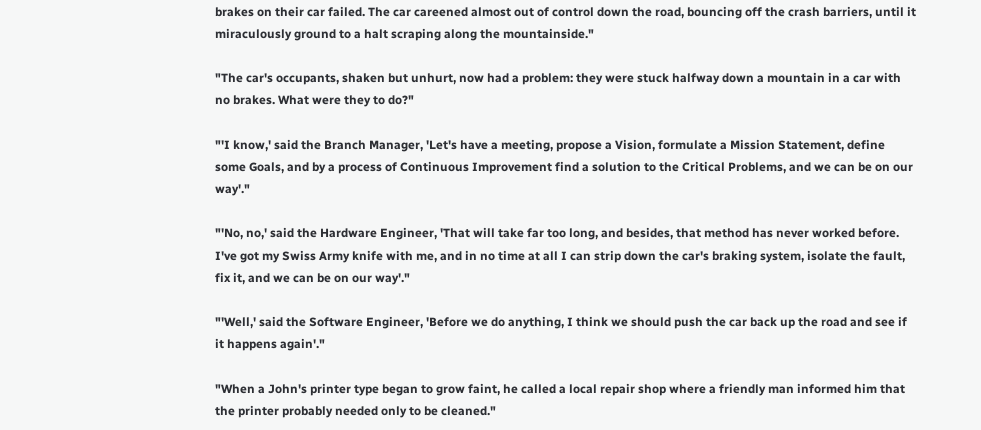brakes on their car failed. The car careened almost out of control down the road, bouncing off the crash barriers, until it miraculously ground to a halt scraping along the mountainside."

"The car's occupants, shaken but unhurt, now had a problem: they were stuck halfway down a mountain in a car with no brakes. What were they to do?"

"'I know,' said the Branch Manager, 'Let's have a meeting, propose a Vision, formulate a Mission Statement, define some Goals, and by a process of Continuous Improvement find a solution to the Critical Problems, and we can be on our way'."

"'No, no,' said the Hardware Engineer, 'That will take far too long, and besides, that method has never worked before. I've got my Swiss Army knife with me, and in no time at all I can strip down the car's braking system, isolate the fault, fix it, and we can be on our way'."

"'Well,' said the Software Engineer, 'Before we do anything, I think we should push the car back up the road and see if it happens again'."

"When a John's printer type began to grow faint, he called a local repair shop where a friendly man informed him that the printer probably needed only to be cleaned."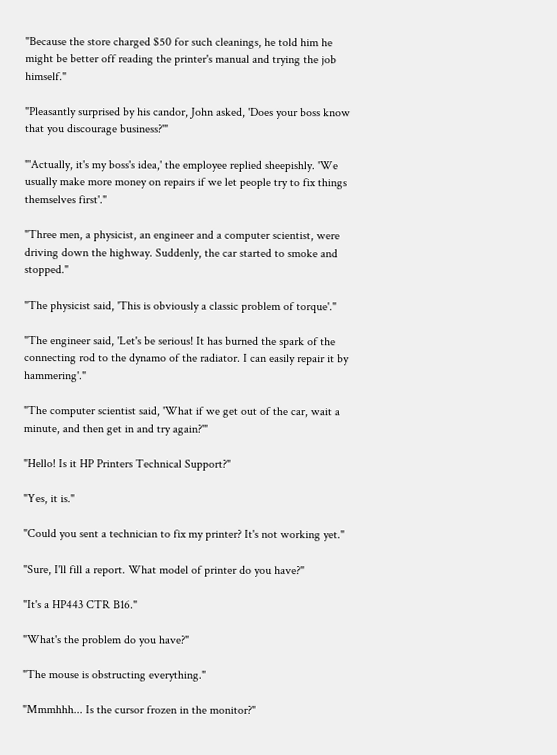"Because the store charged $50 for such cleanings, he told him he might be better off reading the printer's manual and trying the job himself."

"Pleasantly surprised by his candor, John asked, 'Does your boss know that you discourage business?'"

"'Actually, it's my boss's idea,' the employee replied sheepishly. 'We usually make more money on repairs if we let people try to fix things themselves first'."

"Three men, a physicist, an engineer and a computer scientist, were driving down the highway. Suddenly, the car started to smoke and stopped."

"The physicist said, 'This is obviously a classic problem of torque'."

"The engineer said, 'Let's be serious! It has burned the spark of the connecting rod to the dynamo of the radiator. I can easily repair it by hammering'."

"The computer scientist said, 'What if we get out of the car, wait a minute, and then get in and try again?'"

"Hello! Is it HP Printers Technical Support?"

"Yes, it is."

"Could you sent a technician to fix my printer? It's not working yet."

"Sure, I'll fill a report. What model of printer do you have?"

"It's a HP443 CTR B16."

"What's the problem do you have?"

"The mouse is obstructing everything."

"Mmmhhh... Is the cursor frozen in the monitor?"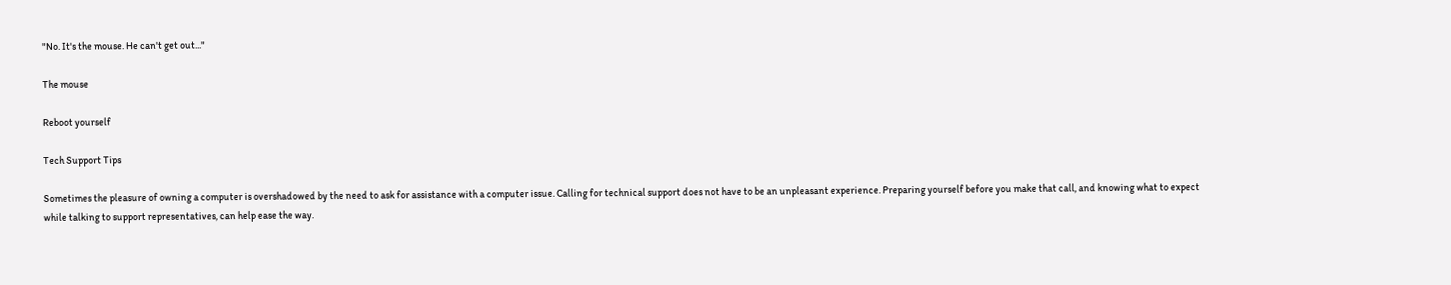"No. It's the mouse. He can't get out..."

The mouse

Reboot yourself

Tech Support Tips

Sometimes the pleasure of owning a computer is overshadowed by the need to ask for assistance with a computer issue. Calling for technical support does not have to be an unpleasant experience. Preparing yourself before you make that call, and knowing what to expect while talking to support representatives, can help ease the way.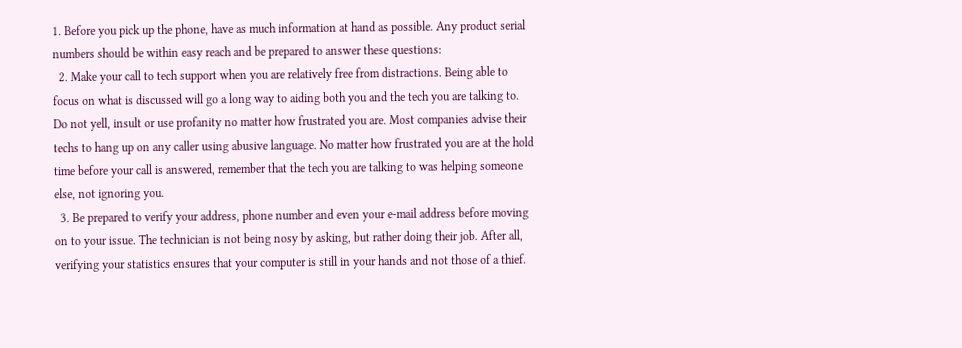1. Before you pick up the phone, have as much information at hand as possible. Any product serial numbers should be within easy reach and be prepared to answer these questions:
  2. Make your call to tech support when you are relatively free from distractions. Being able to focus on what is discussed will go a long way to aiding both you and the tech you are talking to. Do not yell, insult or use profanity no matter how frustrated you are. Most companies advise their techs to hang up on any caller using abusive language. No matter how frustrated you are at the hold time before your call is answered, remember that the tech you are talking to was helping someone else, not ignoring you.
  3. Be prepared to verify your address, phone number and even your e-mail address before moving on to your issue. The technician is not being nosy by asking, but rather doing their job. After all, verifying your statistics ensures that your computer is still in your hands and not those of a thief.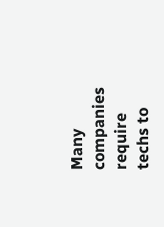Many companies require techs to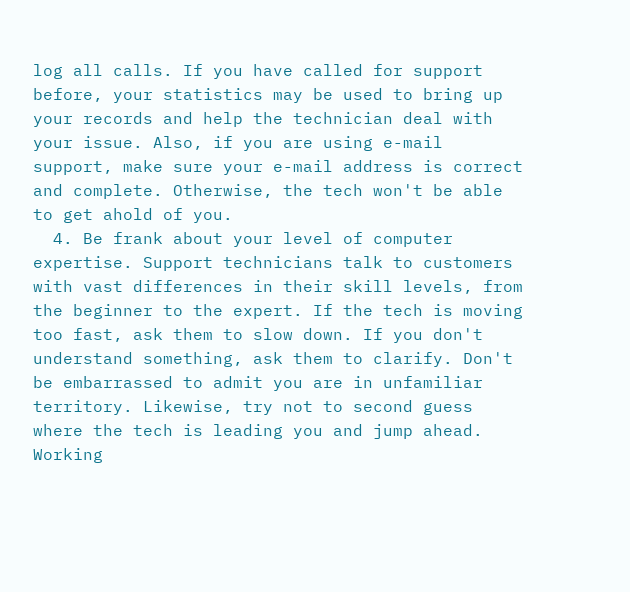log all calls. If you have called for support before, your statistics may be used to bring up your records and help the technician deal with your issue. Also, if you are using e-mail support, make sure your e-mail address is correct and complete. Otherwise, the tech won't be able to get ahold of you.
  4. Be frank about your level of computer expertise. Support technicians talk to customers with vast differences in their skill levels, from the beginner to the expert. If the tech is moving too fast, ask them to slow down. If you don't understand something, ask them to clarify. Don't be embarrassed to admit you are in unfamiliar territory. Likewise, try not to second guess where the tech is leading you and jump ahead. Working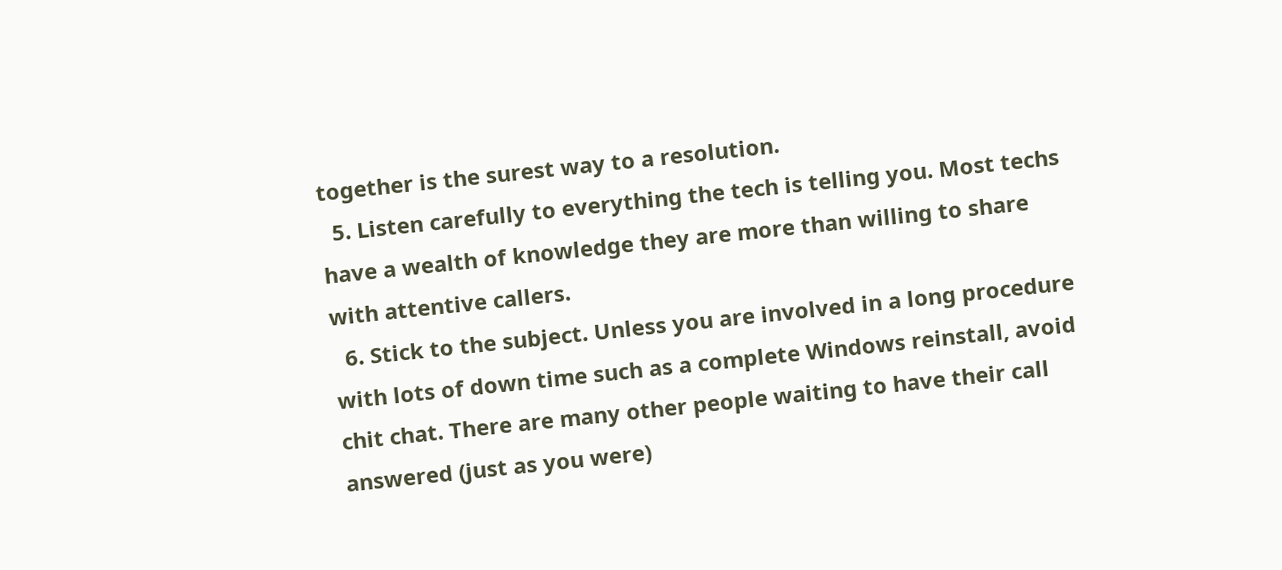together is the surest way to a resolution.
  5. Listen carefully to everything the tech is telling you. Most techs have a wealth of knowledge they are more than willing to share with attentive callers.
  6. Stick to the subject. Unless you are involved in a long procedure with lots of down time such as a complete Windows reinstall, avoid chit chat. There are many other people waiting to have their call answered (just as you were)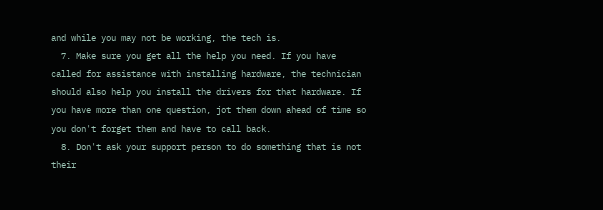and while you may not be working, the tech is.
  7. Make sure you get all the help you need. If you have called for assistance with installing hardware, the technician should also help you install the drivers for that hardware. If you have more than one question, jot them down ahead of time so you don't forget them and have to call back.
  8. Don't ask your support person to do something that is not their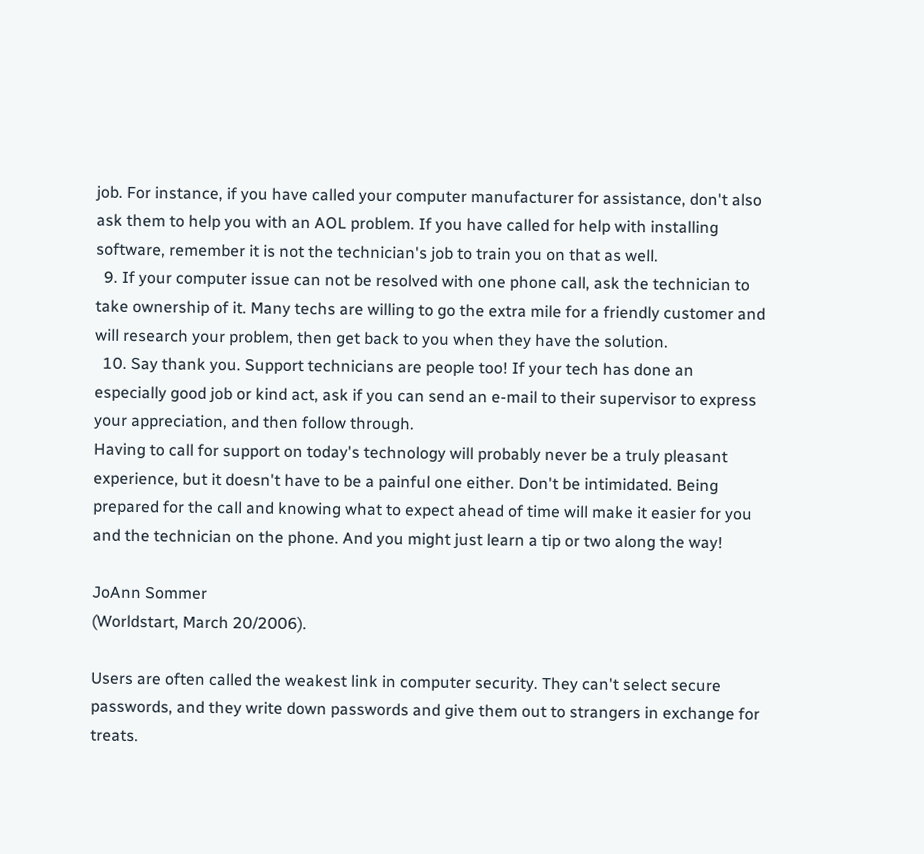job. For instance, if you have called your computer manufacturer for assistance, don't also ask them to help you with an AOL problem. If you have called for help with installing software, remember it is not the technician's job to train you on that as well.
  9. If your computer issue can not be resolved with one phone call, ask the technician to take ownership of it. Many techs are willing to go the extra mile for a friendly customer and will research your problem, then get back to you when they have the solution.
  10. Say thank you. Support technicians are people too! If your tech has done an especially good job or kind act, ask if you can send an e-mail to their supervisor to express your appreciation, and then follow through.
Having to call for support on today's technology will probably never be a truly pleasant experience, but it doesn't have to be a painful one either. Don't be intimidated. Being prepared for the call and knowing what to expect ahead of time will make it easier for you and the technician on the phone. And you might just learn a tip or two along the way!

JoAnn Sommer
(Worldstart, March 20/2006).

Users are often called the weakest link in computer security. They can't select secure passwords, and they write down passwords and give them out to strangers in exchange for treats.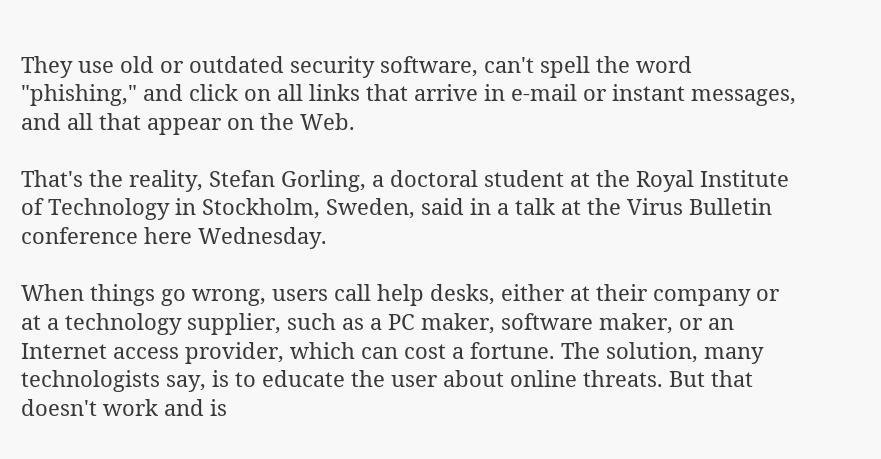They use old or outdated security software, can't spell the word "phishing," and click on all links that arrive in e-mail or instant messages, and all that appear on the Web.

That's the reality, Stefan Gorling, a doctoral student at the Royal Institute of Technology in Stockholm, Sweden, said in a talk at the Virus Bulletin conference here Wednesday.

When things go wrong, users call help desks, either at their company or at a technology supplier, such as a PC maker, software maker, or an Internet access provider, which can cost a fortune. The solution, many technologists say, is to educate the user about online threats. But that doesn't work and is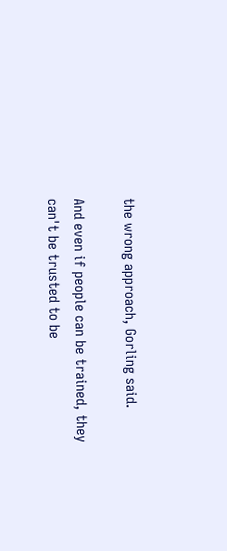the wrong approach, Gorling said.

And even if people can be trained, they can't be trusted to be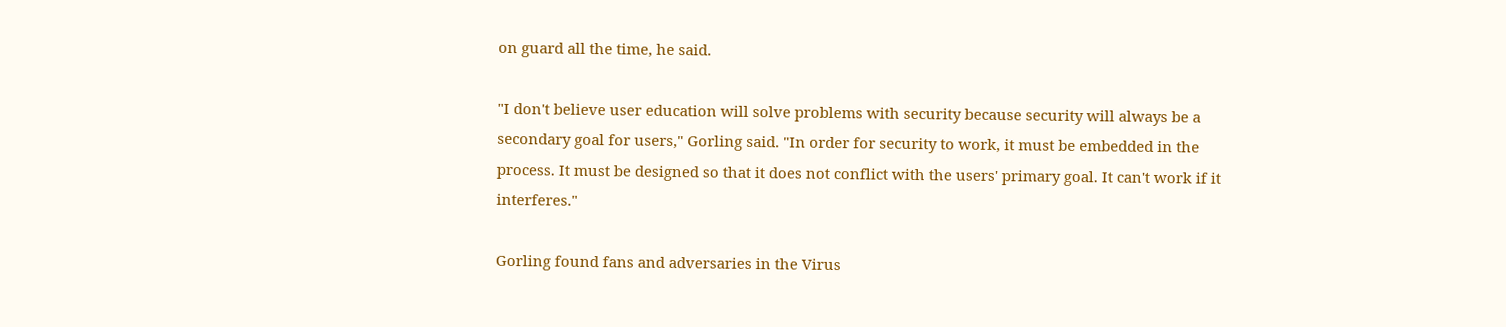on guard all the time, he said.

"I don't believe user education will solve problems with security because security will always be a secondary goal for users," Gorling said. "In order for security to work, it must be embedded in the process. It must be designed so that it does not conflict with the users' primary goal. It can't work if it interferes."

Gorling found fans and adversaries in the Virus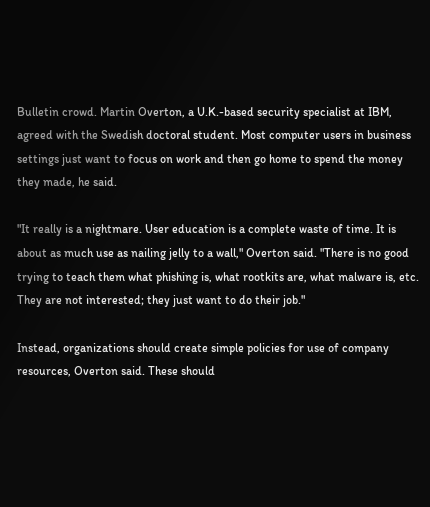Bulletin crowd. Martin Overton, a U.K.-based security specialist at IBM, agreed with the Swedish doctoral student. Most computer users in business settings just want to focus on work and then go home to spend the money they made, he said.

"It really is a nightmare. User education is a complete waste of time. It is about as much use as nailing jelly to a wall," Overton said. "There is no good trying to teach them what phishing is, what rootkits are, what malware is, etc. They are not interested; they just want to do their job."

Instead, organizations should create simple policies for use of company resources, Overton said. These should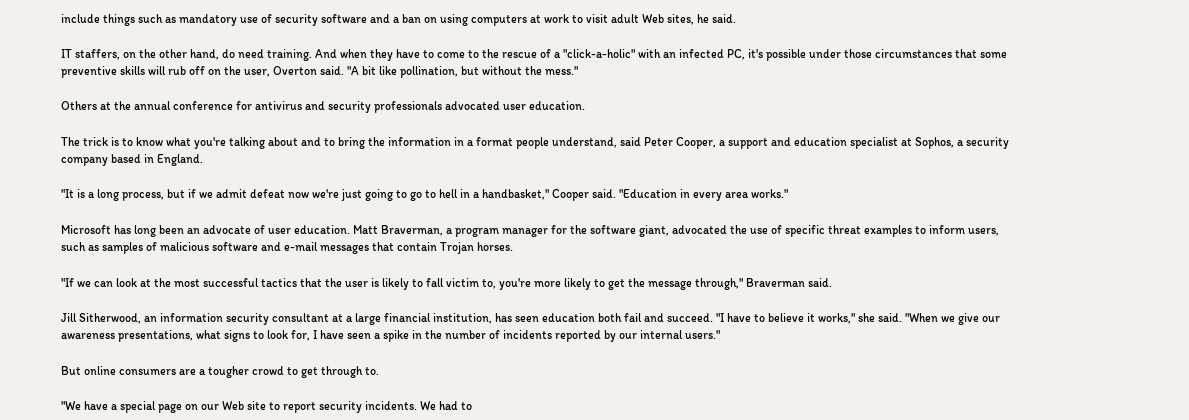include things such as mandatory use of security software and a ban on using computers at work to visit adult Web sites, he said.

IT staffers, on the other hand, do need training. And when they have to come to the rescue of a "click-a-holic" with an infected PC, it's possible under those circumstances that some preventive skills will rub off on the user, Overton said. "A bit like pollination, but without the mess."

Others at the annual conference for antivirus and security professionals advocated user education.

The trick is to know what you're talking about and to bring the information in a format people understand, said Peter Cooper, a support and education specialist at Sophos, a security company based in England.

"It is a long process, but if we admit defeat now we're just going to go to hell in a handbasket," Cooper said. "Education in every area works."

Microsoft has long been an advocate of user education. Matt Braverman, a program manager for the software giant, advocated the use of specific threat examples to inform users, such as samples of malicious software and e-mail messages that contain Trojan horses.

"If we can look at the most successful tactics that the user is likely to fall victim to, you're more likely to get the message through," Braverman said.

Jill Sitherwood, an information security consultant at a large financial institution, has seen education both fail and succeed. "I have to believe it works," she said. "When we give our awareness presentations, what signs to look for, I have seen a spike in the number of incidents reported by our internal users."

But online consumers are a tougher crowd to get through to.

"We have a special page on our Web site to report security incidents. We had to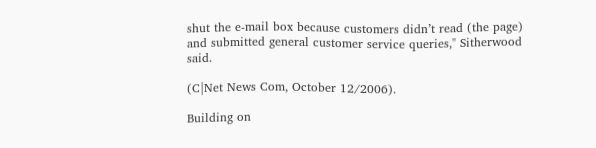shut the e-mail box because customers didn’t read (the page) and submitted general customer service queries," Sitherwood said.

(C|Net News Com, October 12/2006).

Building on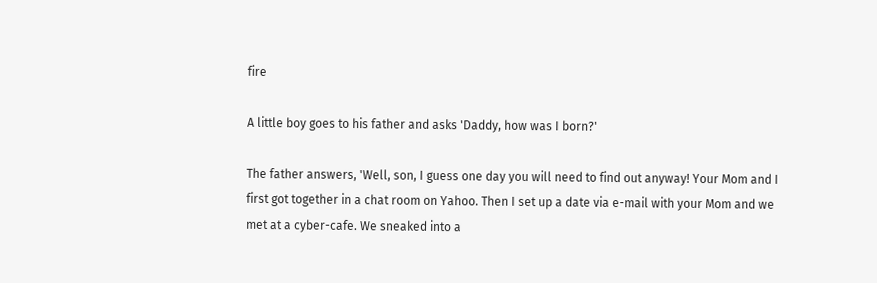fire

A little boy goes to his father and asks 'Daddy, how was I born?'

The father answers, 'Well, son, I guess one day you will need to find out anyway! Your Mom and I first got together in a chat room on Yahoo. Then I set up a date via e-mail with your Mom and we met at a cyber-cafe. We sneaked into a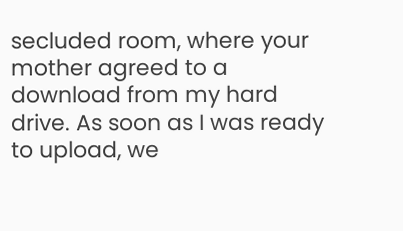secluded room, where your mother agreed to a download from my hard drive. As soon as I was ready to upload, we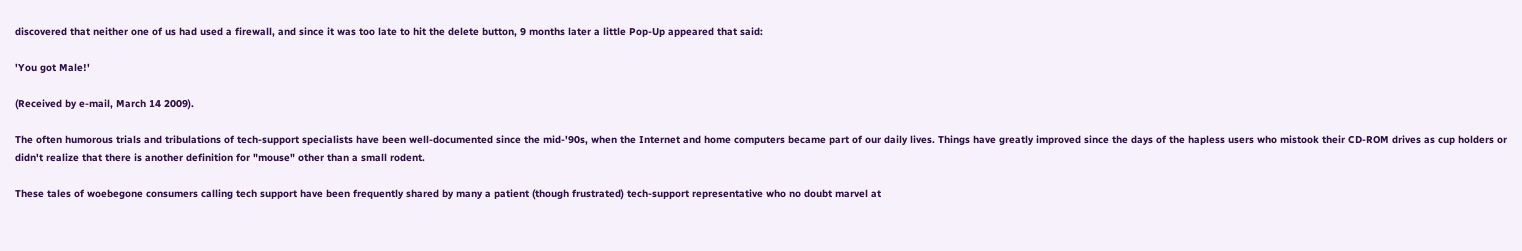discovered that neither one of us had used a firewall, and since it was too late to hit the delete button, 9 months later a little Pop-Up appeared that said:

'You got Male!'

(Received by e-mail, March 14 2009).

The often humorous trials and tribulations of tech-support specialists have been well-documented since the mid-'90s, when the Internet and home computers became part of our daily lives. Things have greatly improved since the days of the hapless users who mistook their CD-ROM drives as cup holders or didn't realize that there is another definition for "mouse" other than a small rodent.

These tales of woebegone consumers calling tech support have been frequently shared by many a patient (though frustrated) tech-support representative who no doubt marvel at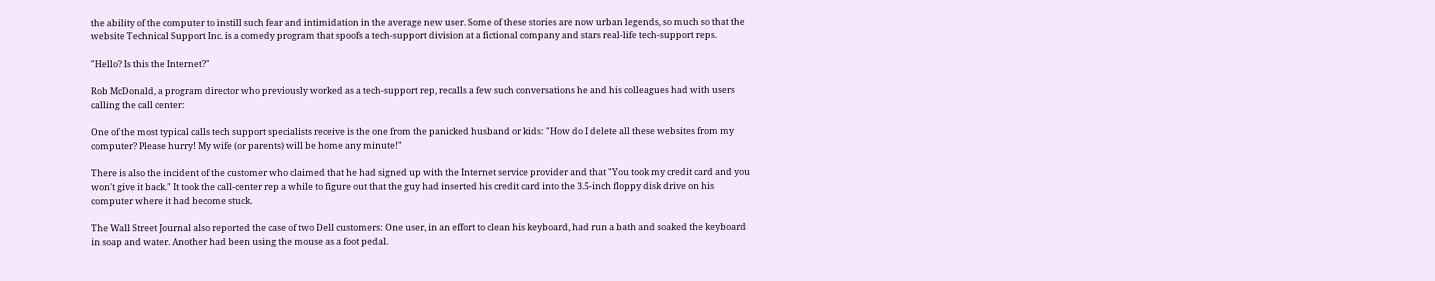the ability of the computer to instill such fear and intimidation in the average new user. Some of these stories are now urban legends, so much so that the website Technical Support Inc. is a comedy program that spoofs a tech-support division at a fictional company and stars real-life tech-support reps.

"Hello? Is this the Internet?"

Rob McDonald, a program director who previously worked as a tech-support rep, recalls a few such conversations he and his colleagues had with users calling the call center:

One of the most typical calls tech support specialists receive is the one from the panicked husband or kids: "How do I delete all these websites from my computer? Please hurry! My wife (or parents) will be home any minute!"

There is also the incident of the customer who claimed that he had signed up with the Internet service provider and that "You took my credit card and you won't give it back." It took the call-center rep a while to figure out that the guy had inserted his credit card into the 3.5-inch floppy disk drive on his computer where it had become stuck.

The Wall Street Journal also reported the case of two Dell customers: One user, in an effort to clean his keyboard, had run a bath and soaked the keyboard in soap and water. Another had been using the mouse as a foot pedal.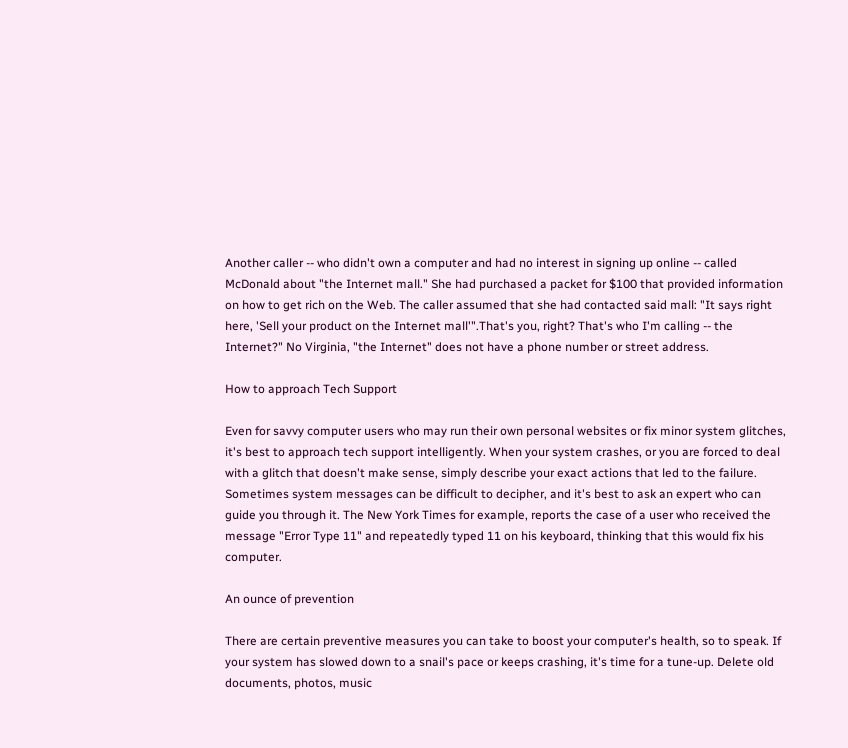Another caller -- who didn't own a computer and had no interest in signing up online -- called McDonald about "the Internet mall." She had purchased a packet for $100 that provided information on how to get rich on the Web. The caller assumed that she had contacted said mall: "It says right here, 'Sell your product on the Internet mall'".That's you, right? That's who I'm calling -- the Internet?" No Virginia, "the Internet" does not have a phone number or street address.

How to approach Tech Support

Even for savvy computer users who may run their own personal websites or fix minor system glitches, it's best to approach tech support intelligently. When your system crashes, or you are forced to deal with a glitch that doesn't make sense, simply describe your exact actions that led to the failure. Sometimes system messages can be difficult to decipher, and it's best to ask an expert who can guide you through it. The New York Times for example, reports the case of a user who received the message "Error Type 11" and repeatedly typed 11 on his keyboard, thinking that this would fix his computer.

An ounce of prevention

There are certain preventive measures you can take to boost your computer's health, so to speak. If your system has slowed down to a snail's pace or keeps crashing, it's time for a tune-up. Delete old documents, photos, music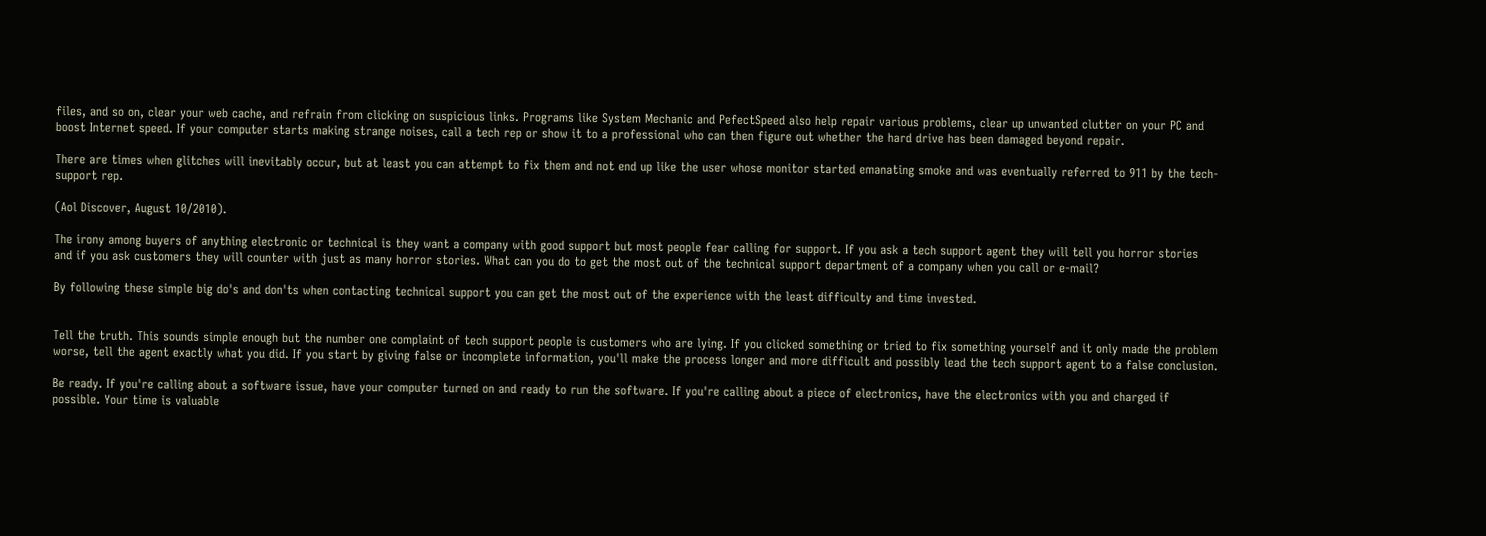files, and so on, clear your web cache, and refrain from clicking on suspicious links. Programs like System Mechanic and PefectSpeed also help repair various problems, clear up unwanted clutter on your PC and boost Internet speed. If your computer starts making strange noises, call a tech rep or show it to a professional who can then figure out whether the hard drive has been damaged beyond repair.

There are times when glitches will inevitably occur, but at least you can attempt to fix them and not end up like the user whose monitor started emanating smoke and was eventually referred to 911 by the tech-support rep.

(Aol Discover, August 10/2010).

The irony among buyers of anything electronic or technical is they want a company with good support but most people fear calling for support. If you ask a tech support agent they will tell you horror stories and if you ask customers they will counter with just as many horror stories. What can you do to get the most out of the technical support department of a company when you call or e-mail?

By following these simple big do's and don'ts when contacting technical support you can get the most out of the experience with the least difficulty and time invested.


Tell the truth. This sounds simple enough but the number one complaint of tech support people is customers who are lying. If you clicked something or tried to fix something yourself and it only made the problem worse, tell the agent exactly what you did. If you start by giving false or incomplete information, you'll make the process longer and more difficult and possibly lead the tech support agent to a false conclusion.

Be ready. If you're calling about a software issue, have your computer turned on and ready to run the software. If you're calling about a piece of electronics, have the electronics with you and charged if possible. Your time is valuable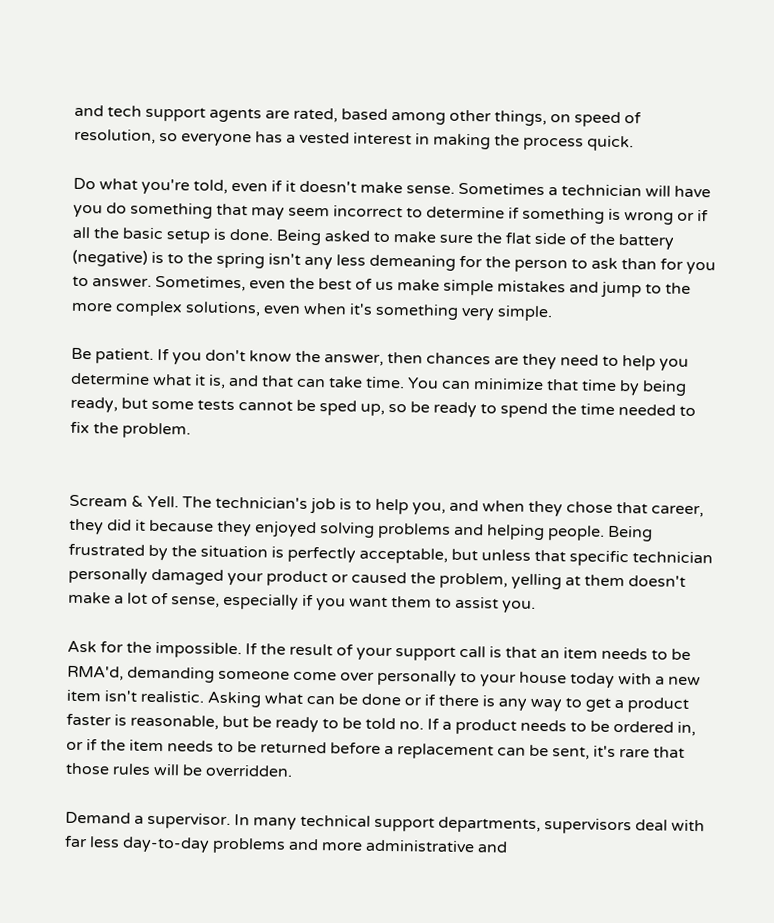and tech support agents are rated, based among other things, on speed of resolution, so everyone has a vested interest in making the process quick.

Do what you're told, even if it doesn't make sense. Sometimes a technician will have you do something that may seem incorrect to determine if something is wrong or if all the basic setup is done. Being asked to make sure the flat side of the battery (negative) is to the spring isn't any less demeaning for the person to ask than for you to answer. Sometimes, even the best of us make simple mistakes and jump to the more complex solutions, even when it's something very simple.

Be patient. If you don't know the answer, then chances are they need to help you determine what it is, and that can take time. You can minimize that time by being ready, but some tests cannot be sped up, so be ready to spend the time needed to fix the problem.


Scream & Yell. The technician's job is to help you, and when they chose that career, they did it because they enjoyed solving problems and helping people. Being frustrated by the situation is perfectly acceptable, but unless that specific technician personally damaged your product or caused the problem, yelling at them doesn't make a lot of sense, especially if you want them to assist you.

Ask for the impossible. If the result of your support call is that an item needs to be RMA'd, demanding someone come over personally to your house today with a new item isn't realistic. Asking what can be done or if there is any way to get a product faster is reasonable, but be ready to be told no. If a product needs to be ordered in, or if the item needs to be returned before a replacement can be sent, it's rare that those rules will be overridden.

Demand a supervisor. In many technical support departments, supervisors deal with far less day-to-day problems and more administrative and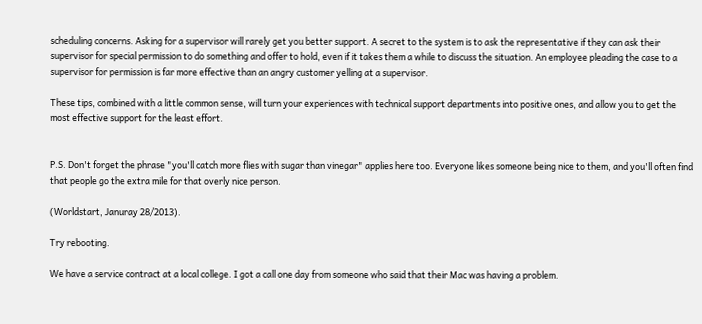scheduling concerns. Asking for a supervisor will rarely get you better support. A secret to the system is to ask the representative if they can ask their supervisor for special permission to do something and offer to hold, even if it takes them a while to discuss the situation. An employee pleading the case to a supervisor for permission is far more effective than an angry customer yelling at a supervisor.

These tips, combined with a little common sense, will turn your experiences with technical support departments into positive ones, and allow you to get the most effective support for the least effort.


P.S. Don't forget the phrase "you'll catch more flies with sugar than vinegar" applies here too. Everyone likes someone being nice to them, and you'll often find that people go the extra mile for that overly nice person.

(Worldstart, Januray 28/2013).

Try rebooting.

We have a service contract at a local college. I got a call one day from someone who said that their Mac was having a problem.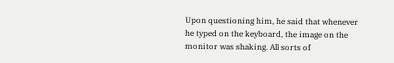Upon questioning him, he said that whenever he typed on the keyboard, the image on the monitor was shaking. All sorts of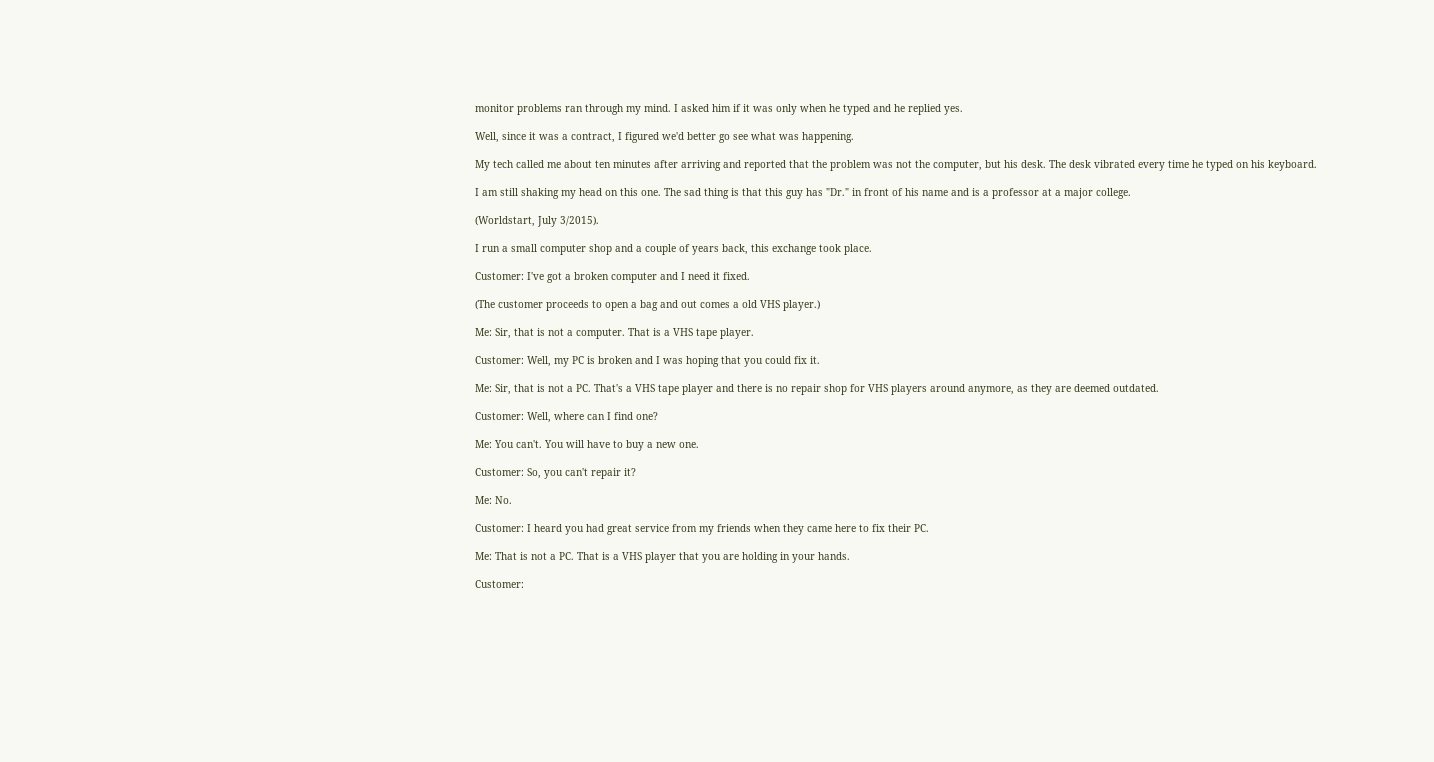monitor problems ran through my mind. I asked him if it was only when he typed and he replied yes.

Well, since it was a contract, I figured we'd better go see what was happening.

My tech called me about ten minutes after arriving and reported that the problem was not the computer, but his desk. The desk vibrated every time he typed on his keyboard.

I am still shaking my head on this one. The sad thing is that this guy has "Dr." in front of his name and is a professor at a major college.

(Worldstart, July 3/2015).

I run a small computer shop and a couple of years back, this exchange took place.

Customer: I've got a broken computer and I need it fixed.

(The customer proceeds to open a bag and out comes a old VHS player.)

Me: Sir, that is not a computer. That is a VHS tape player.

Customer: Well, my PC is broken and I was hoping that you could fix it.

Me: Sir, that is not a PC. That's a VHS tape player and there is no repair shop for VHS players around anymore, as they are deemed outdated.

Customer: Well, where can I find one?

Me: You can't. You will have to buy a new one.

Customer: So, you can't repair it?

Me: No.

Customer: I heard you had great service from my friends when they came here to fix their PC.

Me: That is not a PC. That is a VHS player that you are holding in your hands.

Customer: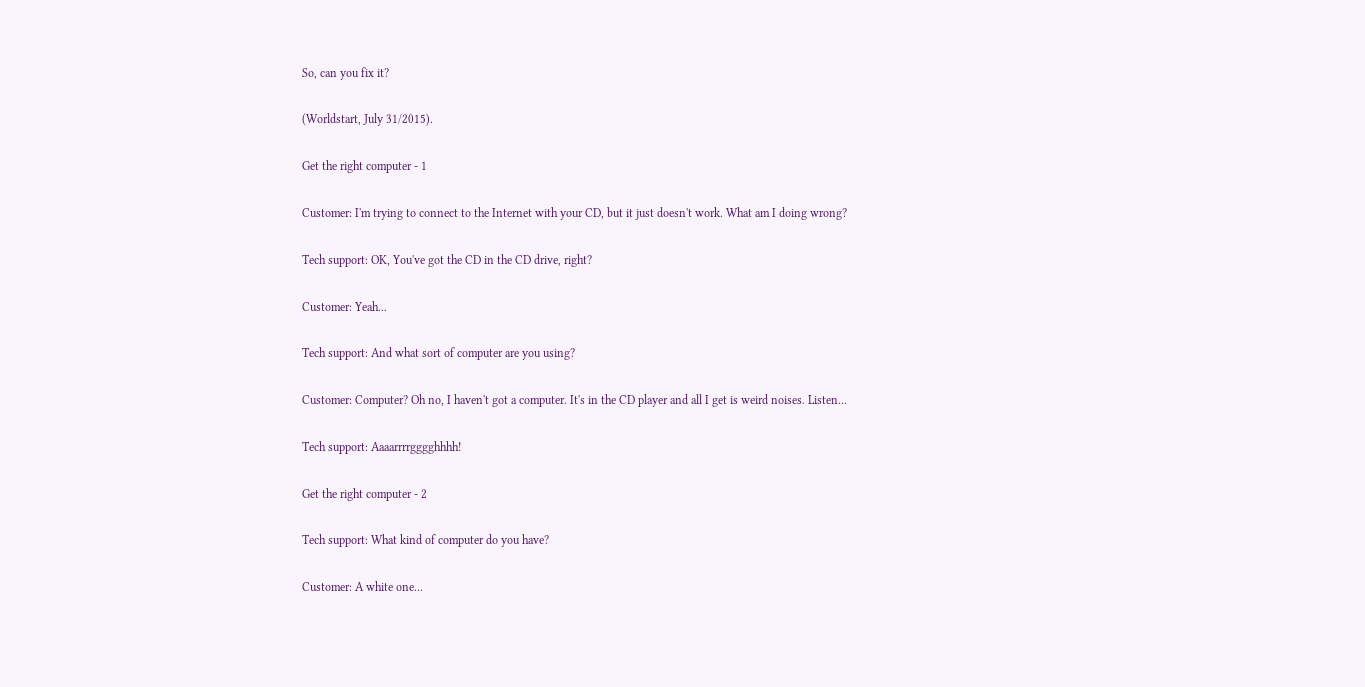So, can you fix it?

(Worldstart, July 31/2015).

Get the right computer - 1

Customer: I'm trying to connect to the Internet with your CD, but it just doesn't work. What am I doing wrong?

Tech support: OK, You've got the CD in the CD drive, right?

Customer: Yeah...

Tech support: And what sort of computer are you using?

Customer: Computer? Oh no, I haven't got a computer. It's in the CD player and all I get is weird noises. Listen...

Tech support: Aaaarrrrgggghhhh!

Get the right computer - 2

Tech support: What kind of computer do you have?

Customer: A white one...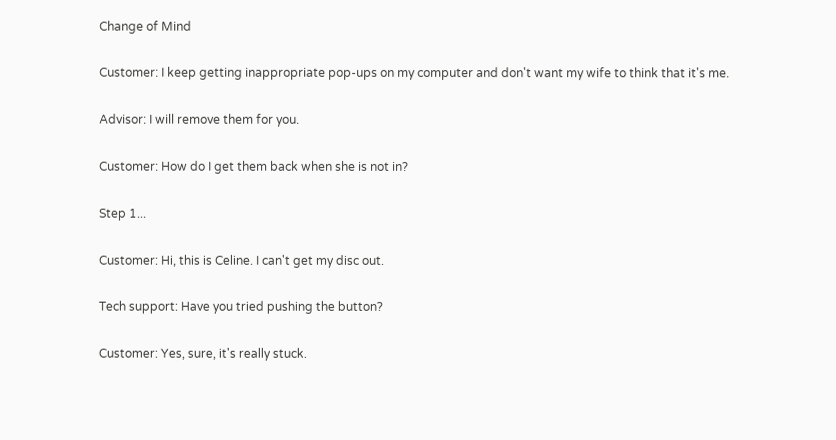Change of Mind

Customer: I keep getting inappropriate pop-ups on my computer and don't want my wife to think that it's me.

Advisor: I will remove them for you.

Customer: How do I get them back when she is not in?

Step 1...

Customer: Hi, this is Celine. I can't get my disc out.

Tech support: Have you tried pushing the button?

Customer: Yes, sure, it's really stuck.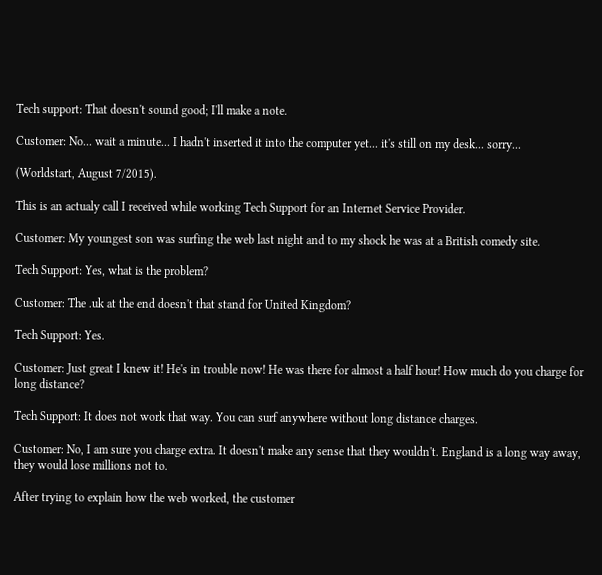Tech support: That doesn't sound good; I'll make a note.

Customer: No... wait a minute... I hadn't inserted it into the computer yet... it's still on my desk... sorry...

(Worldstart, August 7/2015).

This is an actualy call I received while working Tech Support for an Internet Service Provider.

Customer: My youngest son was surfing the web last night and to my shock he was at a British comedy site.

Tech Support: Yes, what is the problem?

Customer: The .uk at the end doesn't that stand for United Kingdom?

Tech Support: Yes.

Customer: Just great I knew it! He's in trouble now! He was there for almost a half hour! How much do you charge for long distance?

Tech Support: It does not work that way. You can surf anywhere without long distance charges.

Customer: No, I am sure you charge extra. It doesn't make any sense that they wouldn't. England is a long way away, they would lose millions not to.

After trying to explain how the web worked, the customer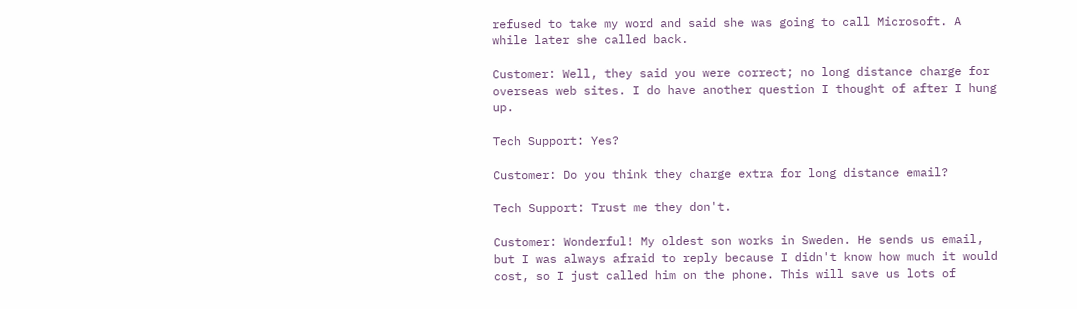refused to take my word and said she was going to call Microsoft. A while later she called back.

Customer: Well, they said you were correct; no long distance charge for overseas web sites. I do have another question I thought of after I hung up.

Tech Support: Yes?

Customer: Do you think they charge extra for long distance email?

Tech Support: Trust me they don't.

Customer: Wonderful! My oldest son works in Sweden. He sends us email, but I was always afraid to reply because I didn't know how much it would cost, so I just called him on the phone. This will save us lots of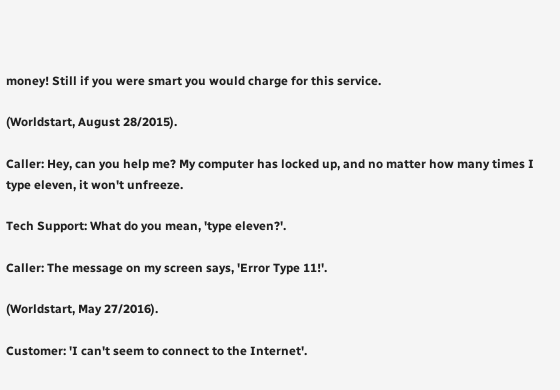money! Still if you were smart you would charge for this service.

(Worldstart, August 28/2015).

Caller: Hey, can you help me? My computer has locked up, and no matter how many times I type eleven, it won't unfreeze.

Tech Support: What do you mean, 'type eleven?'.

Caller: The message on my screen says, 'Error Type 11!'.

(Worldstart, May 27/2016).

Customer: 'I can't seem to connect to the Internet'.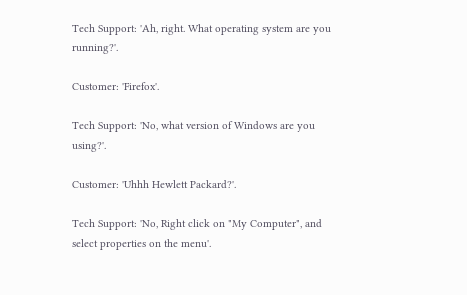Tech Support: 'Ah, right. What operating system are you running?'.

Customer: 'Firefox'.

Tech Support: 'No, what version of Windows are you using?'.

Customer: 'Uhhh Hewlett Packard?'.

Tech Support: 'No, Right click on "My Computer", and select properties on the menu'.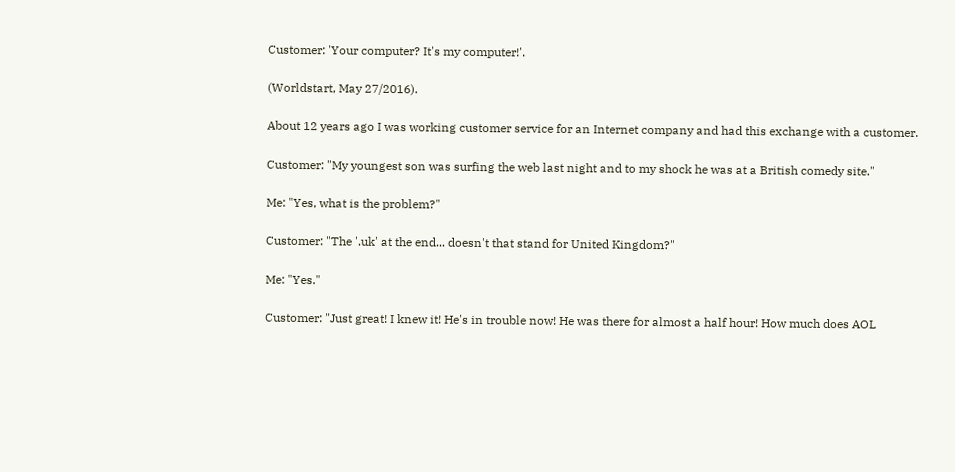Customer: 'Your computer? It's my computer!'.

(Worldstart, May 27/2016).

About 12 years ago I was working customer service for an Internet company and had this exchange with a customer.

Customer: "My youngest son was surfing the web last night and to my shock he was at a British comedy site."

Me: "Yes, what is the problem?"

Customer: "The '.uk' at the end... doesn't that stand for United Kingdom?"

Me: "Yes."

Customer: "Just great! I knew it! He's in trouble now! He was there for almost a half hour! How much does AOL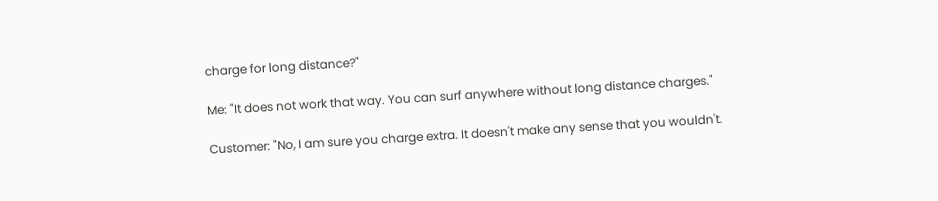charge for long distance?"

Me: "It does not work that way. You can surf anywhere without long distance charges."

Customer: "No, I am sure you charge extra. It doesn't make any sense that you wouldn't.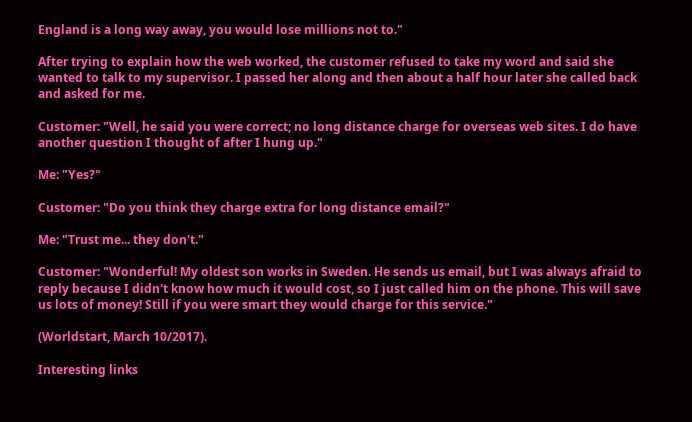England is a long way away, you would lose millions not to."

After trying to explain how the web worked, the customer refused to take my word and said she wanted to talk to my supervisor. I passed her along and then about a half hour later she called back and asked for me.

Customer: "Well, he said you were correct; no long distance charge for overseas web sites. I do have another question I thought of after I hung up."

Me: "Yes?"

Customer: "Do you think they charge extra for long distance email?"

Me: "Trust me... they don't."

Customer: "Wonderful! My oldest son works in Sweden. He sends us email, but I was always afraid to reply because I didn't know how much it would cost, so I just called him on the phone. This will save us lots of money! Still if you were smart they would charge for this service."

(Worldstart, March 10/2017).

Interesting links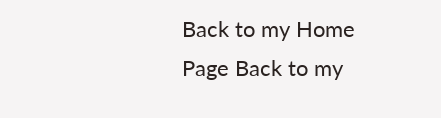Back to my Home Page Back to my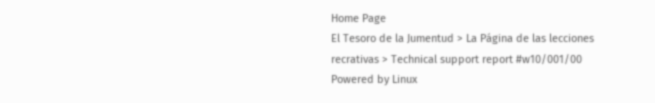Home Page
El Tesoro de la Jumentud > La Página de las lecciones recrativas > Technical support report #w10/001/00
Powered by Linux